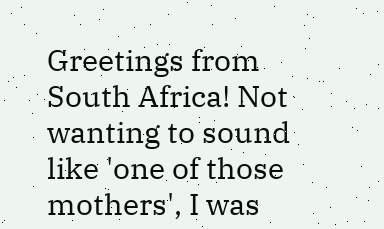Greetings from South Africa! Not wanting to sound like 'one of those mothers', I was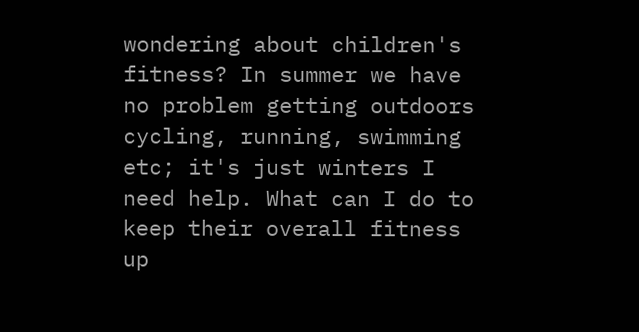wondering about children's fitness? In summer we have no problem getting outdoors cycling, running, swimming etc; it's just winters I need help. What can I do to keep their overall fitness up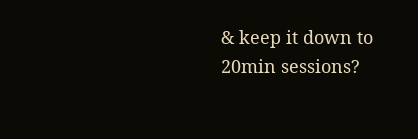& keep it down to 20min sessions?